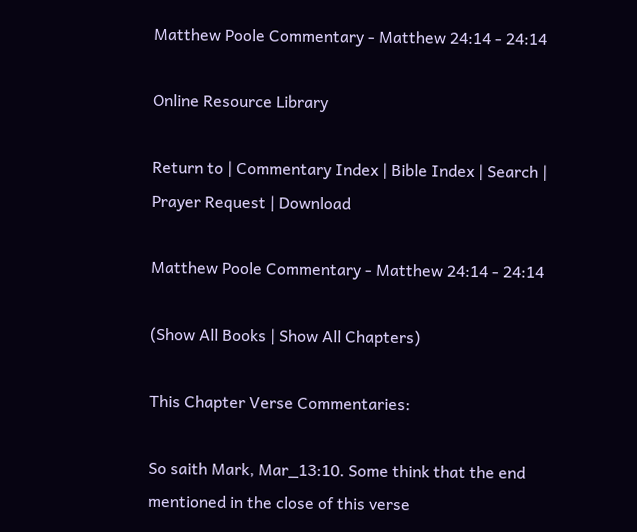Matthew Poole Commentary - Matthew 24:14 - 24:14

Online Resource Library

Return to | Commentary Index | Bible Index | Search | Prayer Request | Download

Matthew Poole Commentary - Matthew 24:14 - 24:14

(Show All Books | Show All Chapters)

This Chapter Verse Commentaries:

So saith Mark, Mar_13:10. Some think that the end mentioned in the close of this verse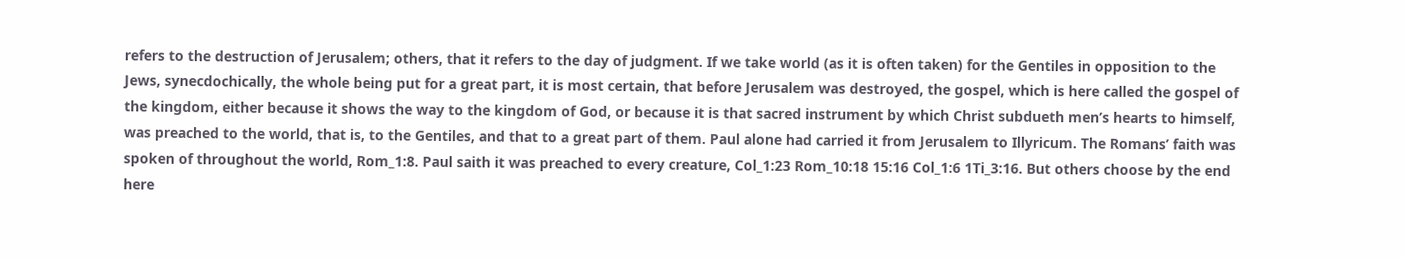refers to the destruction of Jerusalem; others, that it refers to the day of judgment. If we take world (as it is often taken) for the Gentiles in opposition to the Jews, synecdochically, the whole being put for a great part, it is most certain, that before Jerusalem was destroyed, the gospel, which is here called the gospel of the kingdom, either because it shows the way to the kingdom of God, or because it is that sacred instrument by which Christ subdueth men’s hearts to himself, was preached to the world, that is, to the Gentiles, and that to a great part of them. Paul alone had carried it from Jerusalem to Illyricum. The Romans’ faith was spoken of throughout the world, Rom_1:8. Paul saith it was preached to every creature, Col_1:23 Rom_10:18 15:16 Col_1:6 1Ti_3:16. But others choose by the end here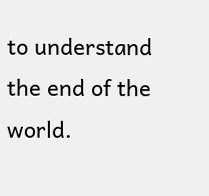to understand the end of the world.